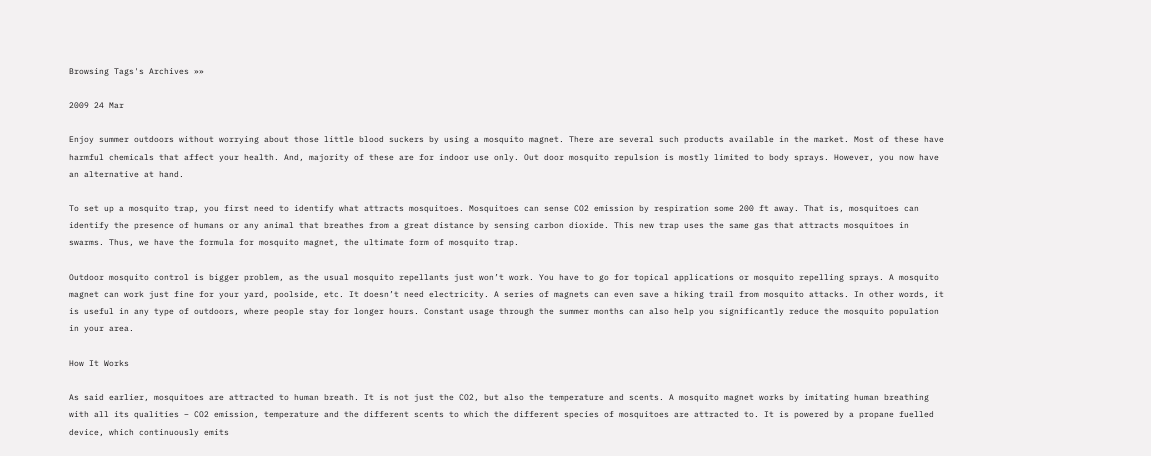Browsing Tags's Archives »»

2009 24 Mar

Enjoy summer outdoors without worrying about those little blood suckers by using a mosquito magnet. There are several such products available in the market. Most of these have harmful chemicals that affect your health. And, majority of these are for indoor use only. Out door mosquito repulsion is mostly limited to body sprays. However, you now have an alternative at hand.

To set up a mosquito trap, you first need to identify what attracts mosquitoes. Mosquitoes can sense CO2 emission by respiration some 200 ft away. That is, mosquitoes can identify the presence of humans or any animal that breathes from a great distance by sensing carbon dioxide. This new trap uses the same gas that attracts mosquitoes in swarms. Thus, we have the formula for mosquito magnet, the ultimate form of mosquito trap.

Outdoor mosquito control is bigger problem, as the usual mosquito repellants just won’t work. You have to go for topical applications or mosquito repelling sprays. A mosquito magnet can work just fine for your yard, poolside, etc. It doesn’t need electricity. A series of magnets can even save a hiking trail from mosquito attacks. In other words, it is useful in any type of outdoors, where people stay for longer hours. Constant usage through the summer months can also help you significantly reduce the mosquito population in your area.

How It Works

As said earlier, mosquitoes are attracted to human breath. It is not just the CO2, but also the temperature and scents. A mosquito magnet works by imitating human breathing with all its qualities – CO2 emission, temperature and the different scents to which the different species of mosquitoes are attracted to. It is powered by a propane fuelled device, which continuously emits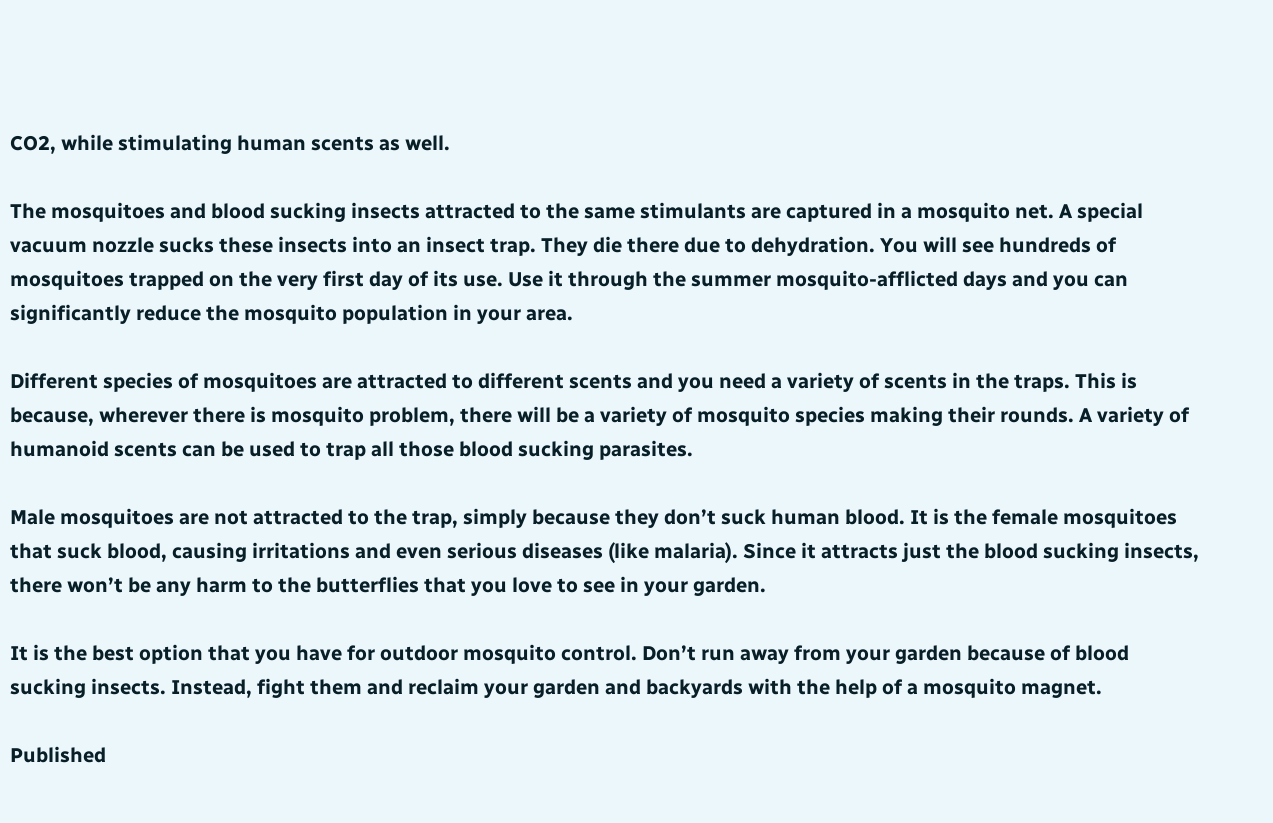CO2, while stimulating human scents as well.

The mosquitoes and blood sucking insects attracted to the same stimulants are captured in a mosquito net. A special vacuum nozzle sucks these insects into an insect trap. They die there due to dehydration. You will see hundreds of mosquitoes trapped on the very first day of its use. Use it through the summer mosquito-afflicted days and you can significantly reduce the mosquito population in your area.

Different species of mosquitoes are attracted to different scents and you need a variety of scents in the traps. This is because, wherever there is mosquito problem, there will be a variety of mosquito species making their rounds. A variety of humanoid scents can be used to trap all those blood sucking parasites.

Male mosquitoes are not attracted to the trap, simply because they don’t suck human blood. It is the female mosquitoes that suck blood, causing irritations and even serious diseases (like malaria). Since it attracts just the blood sucking insects, there won’t be any harm to the butterflies that you love to see in your garden.

It is the best option that you have for outdoor mosquito control. Don’t run away from your garden because of blood sucking insects. Instead, fight them and reclaim your garden and backyards with the help of a mosquito magnet.

Published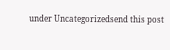under Uncategorizedsend this post